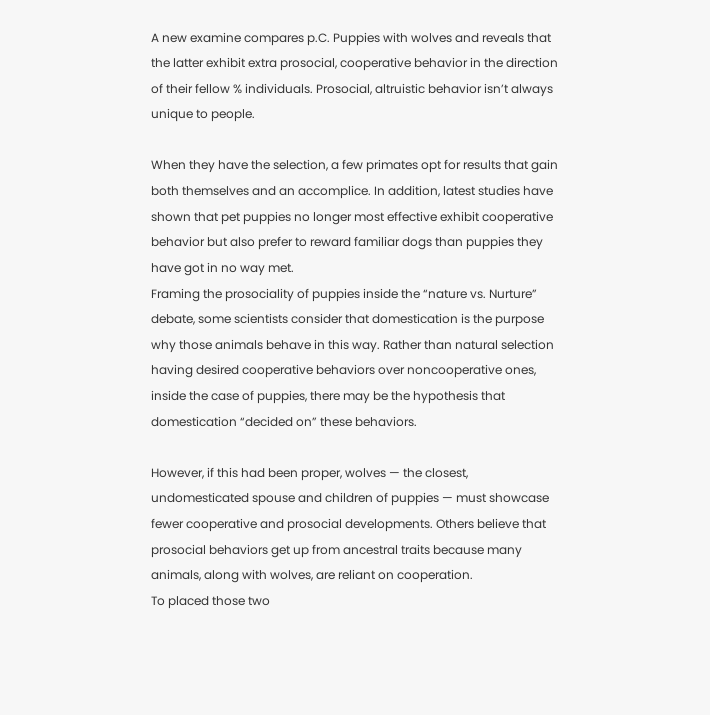A new examine compares p.C. Puppies with wolves and reveals that the latter exhibit extra prosocial, cooperative behavior in the direction of their fellow % individuals. Prosocial, altruistic behavior isn’t always unique to people.

When they have the selection, a few primates opt for results that gain both themselves and an accomplice. In addition, latest studies have shown that pet puppies no longer most effective exhibit cooperative behavior but also prefer to reward familiar dogs than puppies they have got in no way met.
Framing the prosociality of puppies inside the “nature vs. Nurture” debate, some scientists consider that domestication is the purpose why those animals behave in this way. Rather than natural selection having desired cooperative behaviors over noncooperative ones, inside the case of puppies, there may be the hypothesis that domestication “decided on” these behaviors.

However, if this had been proper, wolves — the closest, undomesticated spouse and children of puppies — must showcase fewer cooperative and prosocial developments. Others believe that prosocial behaviors get up from ancestral traits because many animals, along with wolves, are reliant on cooperation.
To placed those two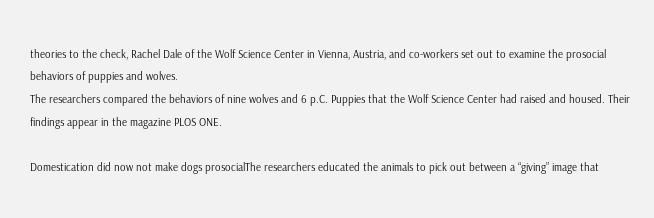theories to the check, Rachel Dale of the Wolf Science Center in Vienna, Austria, and co-workers set out to examine the prosocial behaviors of puppies and wolves.
The researchers compared the behaviors of nine wolves and 6 p.C. Puppies that the Wolf Science Center had raised and housed. Their findings appear in the magazine PLOS ONE.

Domestication did now not make dogs prosocialThe researchers educated the animals to pick out between a “giving” image that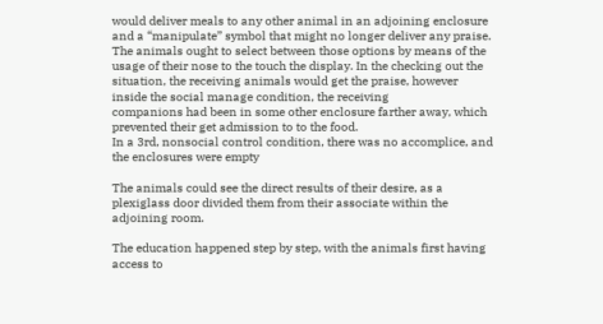would deliver meals to any other animal in an adjoining enclosure and a “manipulate” symbol that might no longer deliver any praise. The animals ought to select between those options by means of the usage of their nose to the touch the display. In the checking out the situation, the receiving animals would get the praise, however inside the social manage condition, the receiving
companions had been in some other enclosure farther away, which prevented their get admission to to the food.
In a 3rd, nonsocial control condition, there was no accomplice, and the enclosures were empty

The animals could see the direct results of their desire, as a plexiglass door divided them from their associate within the adjoining room.

The education happened step by step, with the animals first having access to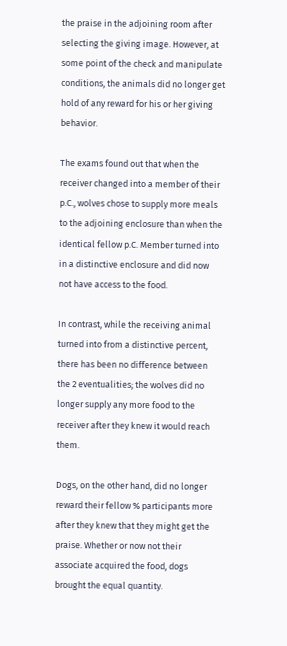the praise in the adjoining room after selecting the giving image. However, at some point of the check and manipulate conditions, the animals did no longer get hold of any reward for his or her giving behavior.

The exams found out that when the receiver changed into a member of their p.C., wolves chose to supply more meals to the adjoining enclosure than when the identical fellow p.C. Member turned into in a distinctive enclosure and did now not have access to the food.

In contrast, while the receiving animal turned into from a distinctive percent, there has been no difference between the 2 eventualities; the wolves did no longer supply any more food to the receiver after they knew it would reach them.

Dogs, on the other hand, did no longer reward their fellow % participants more after they knew that they might get the praise. Whether or now not their associate acquired the food, dogs brought the equal quantity.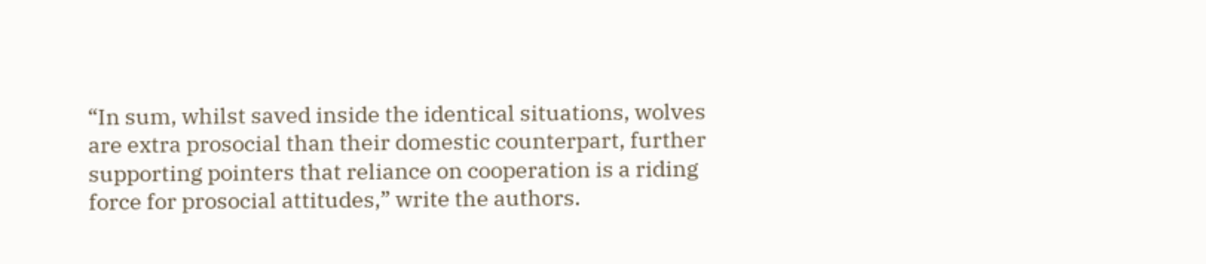“In sum, whilst saved inside the identical situations, wolves are extra prosocial than their domestic counterpart, further supporting pointers that reliance on cooperation is a riding force for prosocial attitudes,” write the authors.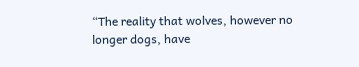“The reality that wolves, however no longer dogs, have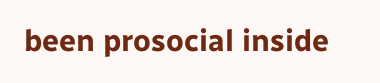been prosocial inside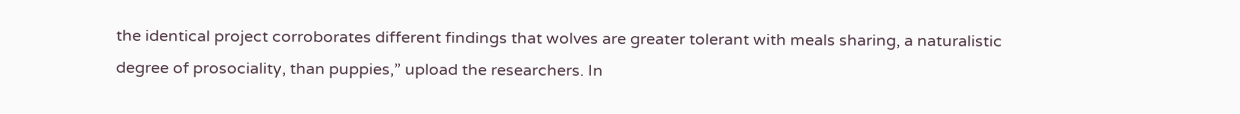the identical project corroborates different findings that wolves are greater tolerant with meals sharing, a naturalistic degree of prosociality, than puppies,” upload the researchers. In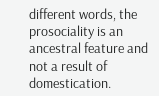different words, the prosociality is an ancestral feature and not a result of domestication.